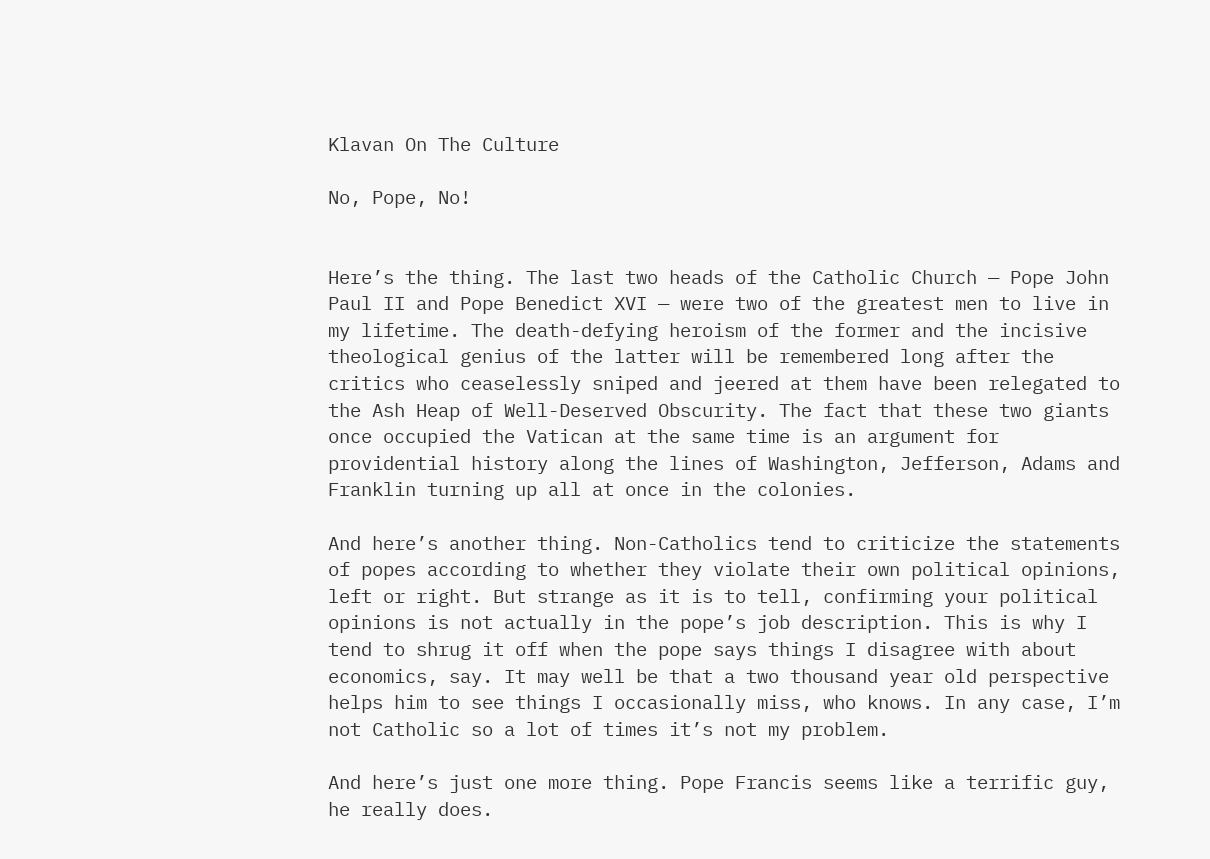Klavan On The Culture

No, Pope, No!


Here’s the thing. The last two heads of the Catholic Church — Pope John Paul II and Pope Benedict XVI — were two of the greatest men to live in my lifetime. The death-defying heroism of the former and the incisive theological genius of the latter will be remembered long after the critics who ceaselessly sniped and jeered at them have been relegated to the Ash Heap of Well-Deserved Obscurity. The fact that these two giants once occupied the Vatican at the same time is an argument for providential history along the lines of Washington, Jefferson, Adams and Franklin turning up all at once in the colonies.

And here’s another thing. Non-Catholics tend to criticize the statements of popes according to whether they violate their own political opinions, left or right. But strange as it is to tell, confirming your political opinions is not actually in the pope’s job description. This is why I tend to shrug it off when the pope says things I disagree with about economics, say. It may well be that a two thousand year old perspective helps him to see things I occasionally miss, who knows. In any case, I’m not Catholic so a lot of times it’s not my problem.

And here’s just one more thing. Pope Francis seems like a terrific guy, he really does.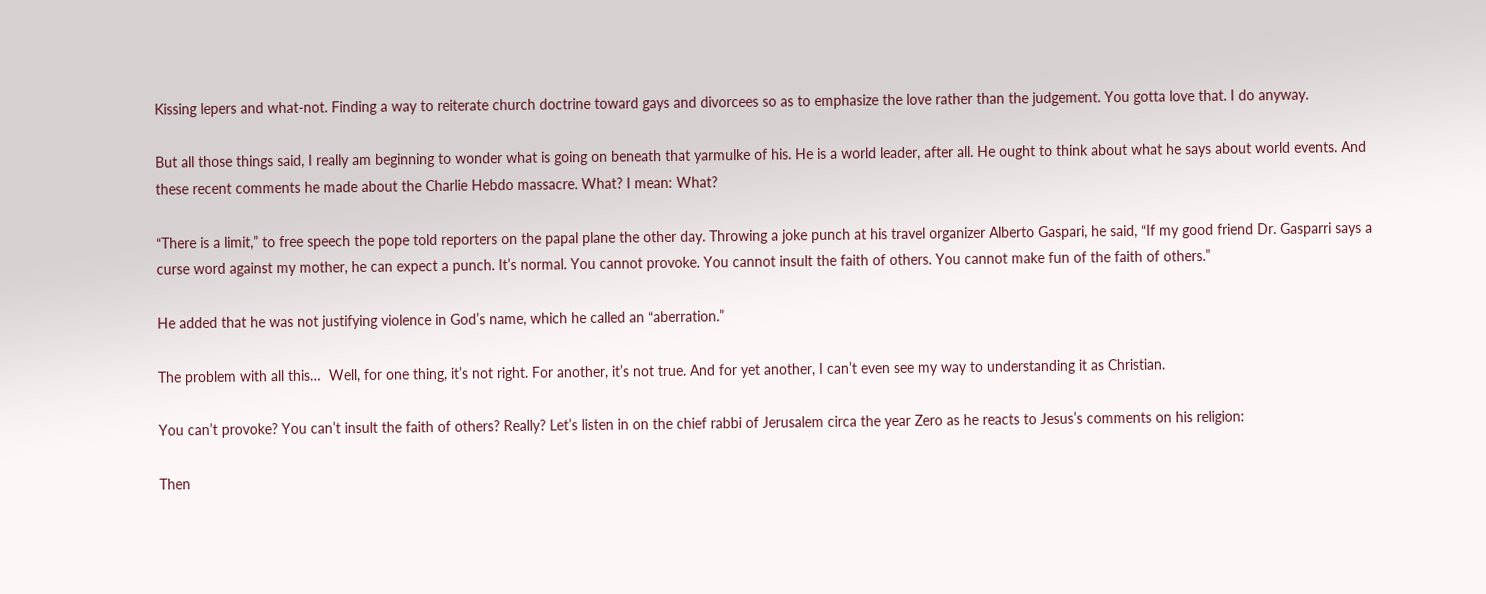Kissing lepers and what-not. Finding a way to reiterate church doctrine toward gays and divorcees so as to emphasize the love rather than the judgement. You gotta love that. I do anyway.

But all those things said, I really am beginning to wonder what is going on beneath that yarmulke of his. He is a world leader, after all. He ought to think about what he says about world events. And these recent comments he made about the Charlie Hebdo massacre. What? I mean: What?

“There is a limit,” to free speech the pope told reporters on the papal plane the other day. Throwing a joke punch at his travel organizer Alberto Gaspari, he said, “If my good friend Dr. Gasparri says a curse word against my mother, he can expect a punch. It’s normal. You cannot provoke. You cannot insult the faith of others. You cannot make fun of the faith of others.”

He added that he was not justifying violence in God’s name, which he called an “aberration.”

The problem with all this…  Well, for one thing, it’s not right. For another, it’s not true. And for yet another, I can’t even see my way to understanding it as Christian.

You can’t provoke? You can’t insult the faith of others? Really? Let’s listen in on the chief rabbi of Jerusalem circa the year Zero as he reacts to Jesus’s comments on his religion:

Then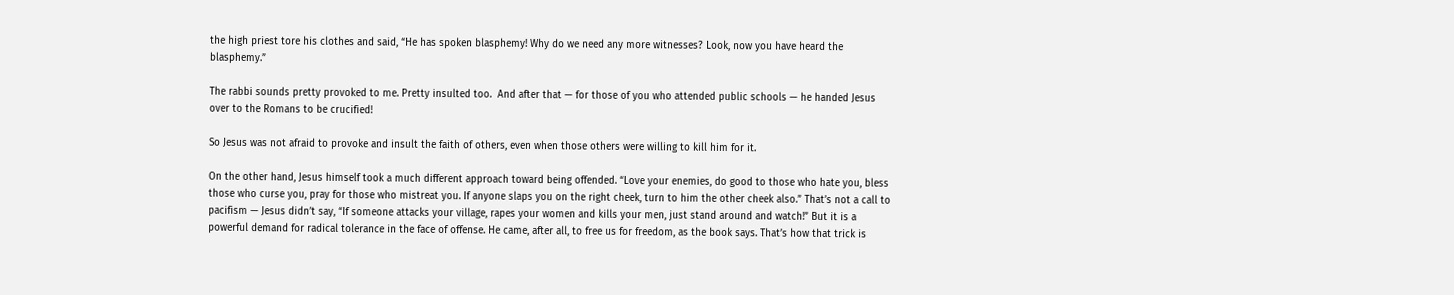the high priest tore his clothes and said, “He has spoken blasphemy! Why do we need any more witnesses? Look, now you have heard the blasphemy.”

The rabbi sounds pretty provoked to me. Pretty insulted too.  And after that — for those of you who attended public schools — he handed Jesus over to the Romans to be crucified!

So Jesus was not afraid to provoke and insult the faith of others, even when those others were willing to kill him for it.

On the other hand, Jesus himself took a much different approach toward being offended. “Love your enemies, do good to those who hate you, bless those who curse you, pray for those who mistreat you. If anyone slaps you on the right cheek, turn to him the other cheek also.” That’s not a call to pacifism — Jesus didn’t say, “If someone attacks your village, rapes your women and kills your men, just stand around and watch!” But it is a powerful demand for radical tolerance in the face of offense. He came, after all, to free us for freedom, as the book says. That’s how that trick is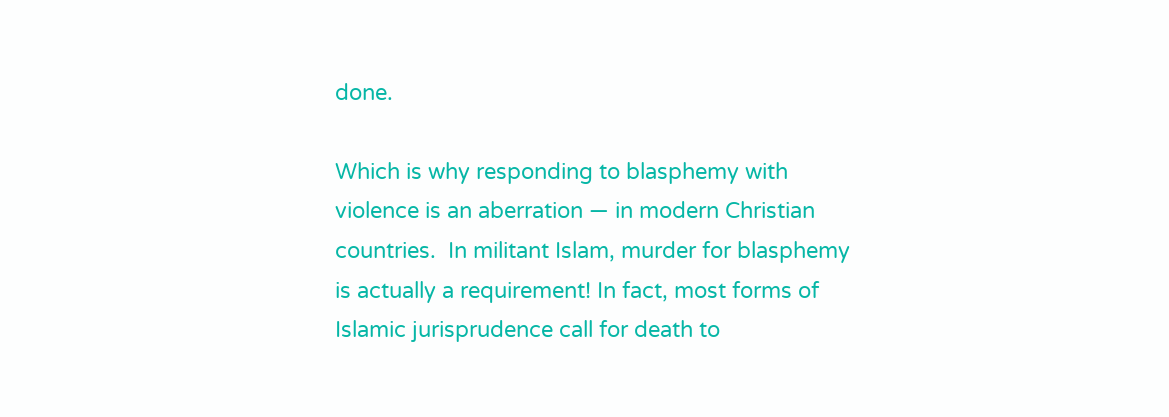done.

Which is why responding to blasphemy with violence is an aberration — in modern Christian countries.  In militant Islam, murder for blasphemy is actually a requirement! In fact, most forms of Islamic jurisprudence call for death to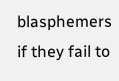blasphemers if they fail to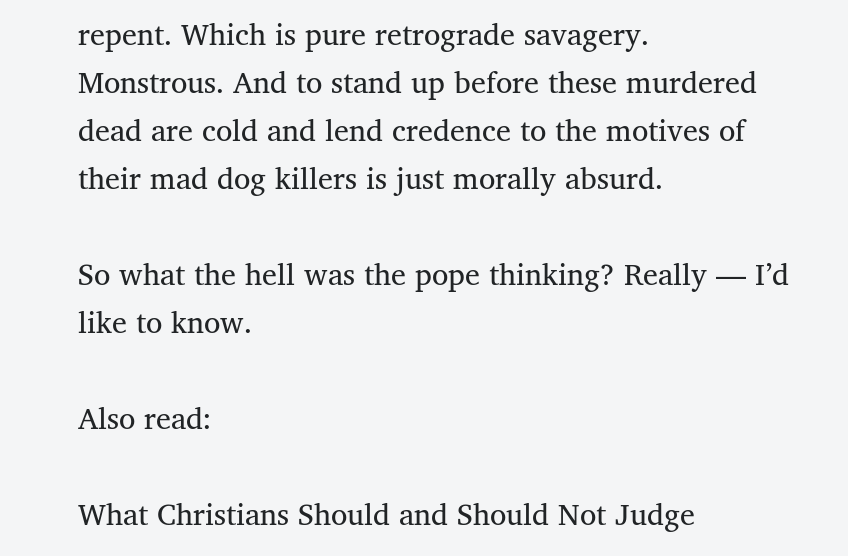repent. Which is pure retrograde savagery. Monstrous. And to stand up before these murdered dead are cold and lend credence to the motives of their mad dog killers is just morally absurd.

So what the hell was the pope thinking? Really — I’d like to know.

Also read:

What Christians Should and Should Not Judge